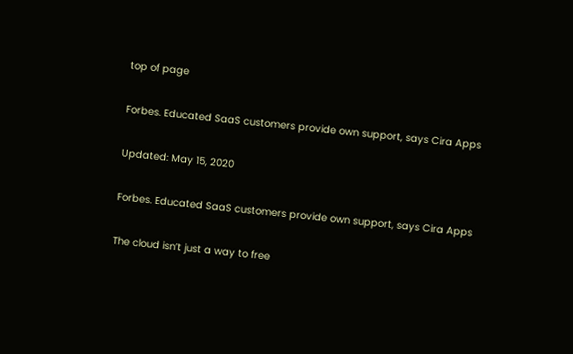top of page

Forbes. Educated SaaS customers provide own support, says Cira Apps

Updated: May 15, 2020

Forbes. Educated SaaS customers provide own support, says Cira Apps

The cloud isn’t just a way to free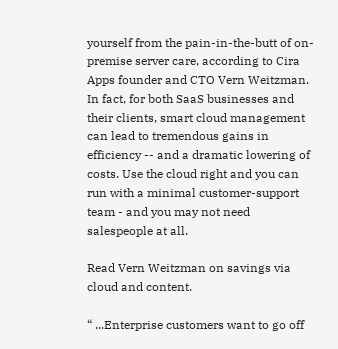yourself from the pain-in-the-butt of on-premise server care, according to Cira Apps founder and CTO Vern Weitzman. In fact, for both SaaS businesses and their clients, smart cloud management can lead to tremendous gains in efficiency -- and a dramatic lowering of costs. Use the cloud right and you can run with a minimal customer-support team - and you may not need salespeople at all.

Read Vern Weitzman on savings via cloud and content.

“ ...Enterprise customers want to go off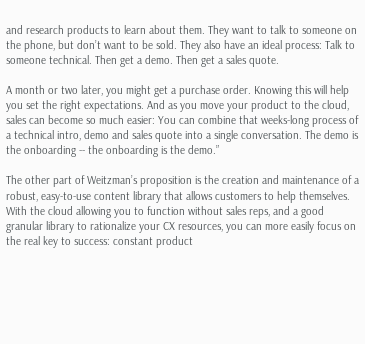and research products to learn about them. They want to talk to someone on the phone, but don’t want to be sold. They also have an ideal process: Talk to someone technical. Then get a demo. Then get a sales quote.

A month or two later, you might get a purchase order. Knowing this will help you set the right expectations. And as you move your product to the cloud, sales can become so much easier: You can combine that weeks-long process of a technical intro, demo and sales quote into a single conversation. The demo is the onboarding -- the onboarding is the demo.”

The other part of Weitzman’s proposition is the creation and maintenance of a robust, easy-to-use content library that allows customers to help themselves. With the cloud allowing you to function without sales reps, and a good granular library to rationalize your CX resources, you can more easily focus on the real key to success: constant product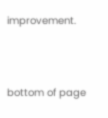improvement.



bottom of page